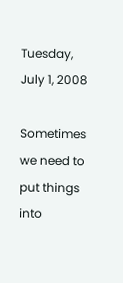Tuesday, July 1, 2008

Sometimes we need to put things into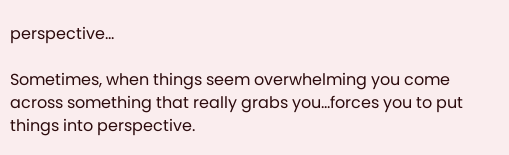perspective...

Sometimes, when things seem overwhelming you come across something that really grabs you...forces you to put things into perspective.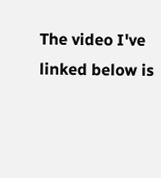The video I've linked below is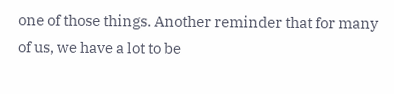one of those things. Another reminder that for many of us, we have a lot to be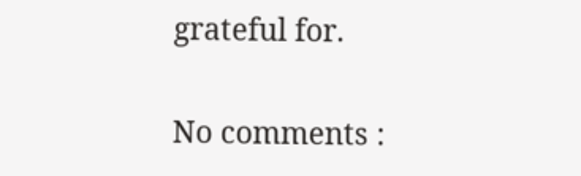grateful for.

No comments :